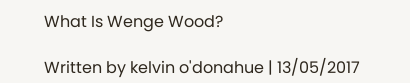What Is Wenge Wood?

Written by kelvin o'donahue | 13/05/2017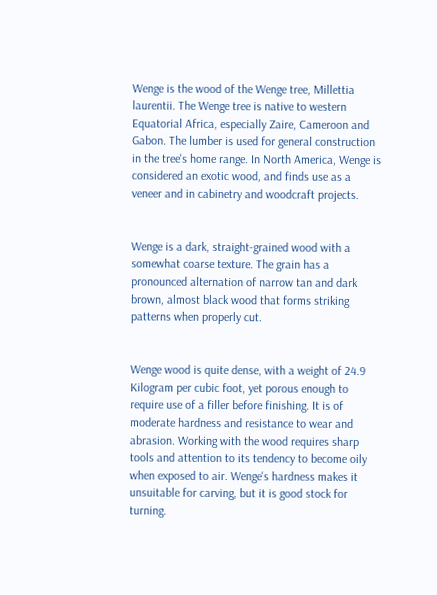Wenge is the wood of the Wenge tree, Millettia laurentii. The Wenge tree is native to western Equatorial Africa, especially Zaire, Cameroon and Gabon. The lumber is used for general construction in the tree's home range. In North America, Wenge is considered an exotic wood, and finds use as a veneer and in cabinetry and woodcraft projects.


Wenge is a dark, straight-grained wood with a somewhat coarse texture. The grain has a pronounced alternation of narrow tan and dark brown, almost black wood that forms striking patterns when properly cut.


Wenge wood is quite dense, with a weight of 24.9 Kilogram per cubic foot, yet porous enough to require use of a filler before finishing. It is of moderate hardness and resistance to wear and abrasion. Working with the wood requires sharp tools and attention to its tendency to become oily when exposed to air. Wenge's hardness makes it unsuitable for carving, but it is good stock for turning.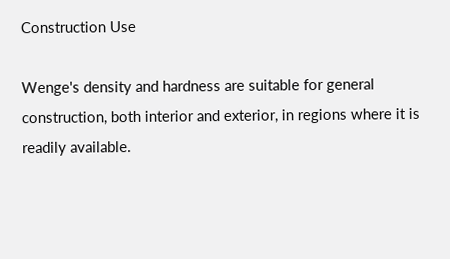Construction Use

Wenge's density and hardness are suitable for general construction, both interior and exterior, in regions where it is readily available.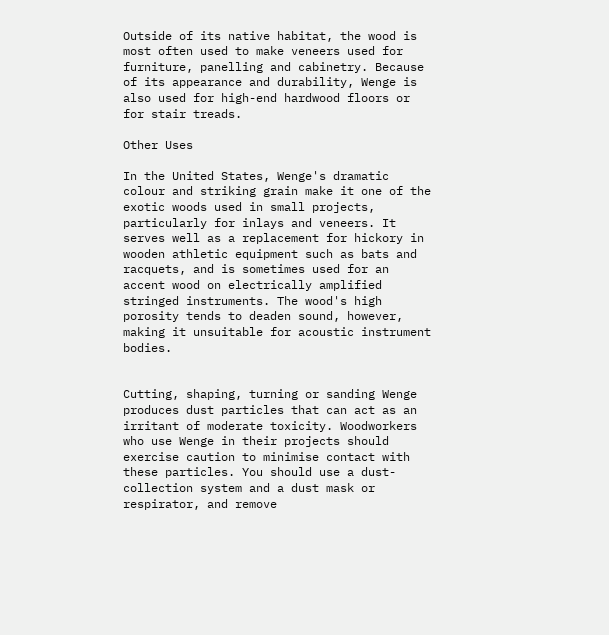Outside of its native habitat, the wood is most often used to make veneers used for furniture, panelling and cabinetry. Because of its appearance and durability, Wenge is also used for high-end hardwood floors or for stair treads.

Other Uses

In the United States, Wenge's dramatic colour and striking grain make it one of the exotic woods used in small projects, particularly for inlays and veneers. It serves well as a replacement for hickory in wooden athletic equipment such as bats and racquets, and is sometimes used for an accent wood on electrically amplified stringed instruments. The wood's high porosity tends to deaden sound, however, making it unsuitable for acoustic instrument bodies.


Cutting, shaping, turning or sanding Wenge produces dust particles that can act as an irritant of moderate toxicity. Woodworkers who use Wenge in their projects should exercise caution to minimise contact with these particles. You should use a dust-collection system and a dust mask or respirator, and remove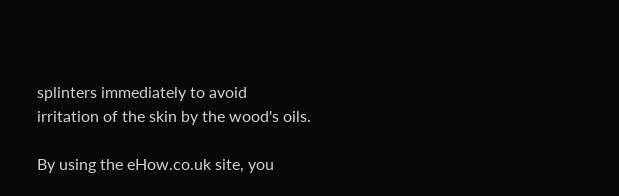splinters immediately to avoid irritation of the skin by the wood's oils.

By using the eHow.co.uk site, you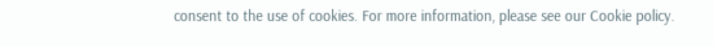consent to the use of cookies. For more information, please see our Cookie policy.